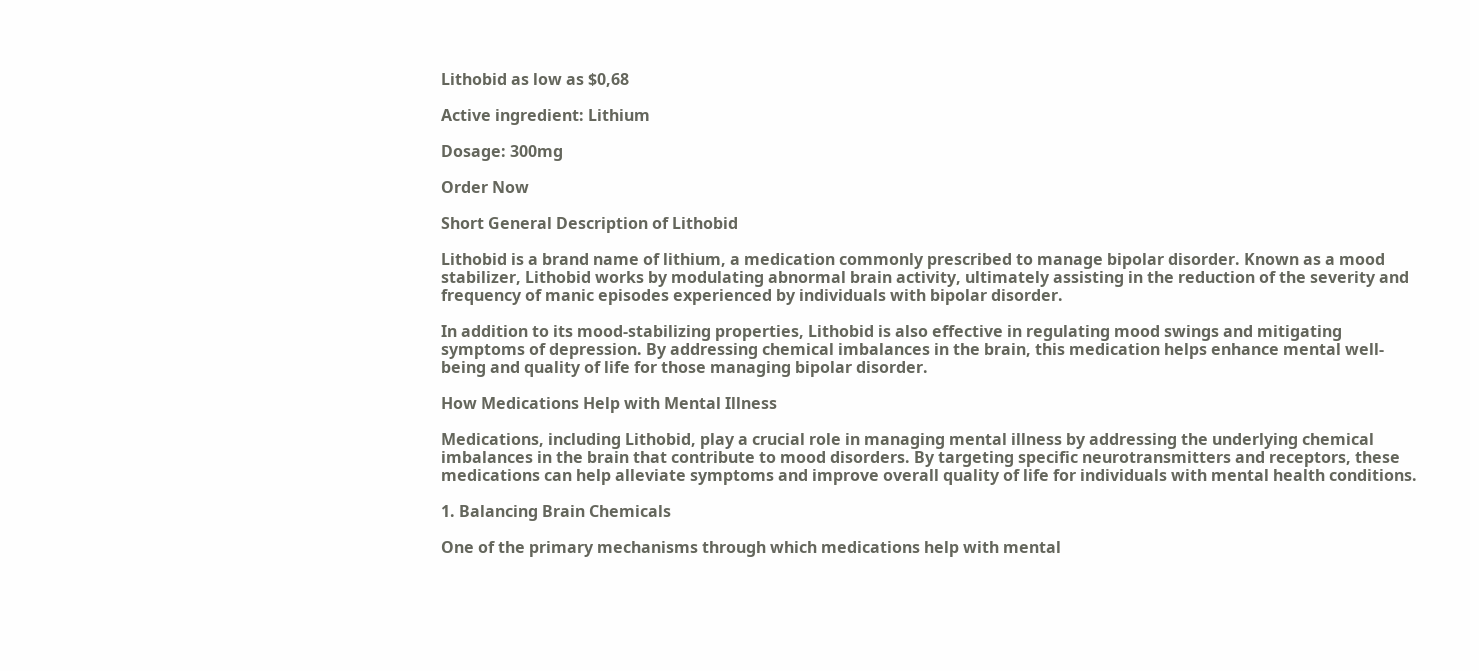Lithobid as low as $0,68

Active ingredient: Lithium

Dosage: 300mg

Order Now

Short General Description of Lithobid

Lithobid is a brand name of lithium, a medication commonly prescribed to manage bipolar disorder. Known as a mood stabilizer, Lithobid works by modulating abnormal brain activity, ultimately assisting in the reduction of the severity and frequency of manic episodes experienced by individuals with bipolar disorder.

In addition to its mood-stabilizing properties, Lithobid is also effective in regulating mood swings and mitigating symptoms of depression. By addressing chemical imbalances in the brain, this medication helps enhance mental well-being and quality of life for those managing bipolar disorder.

How Medications Help with Mental Illness

Medications, including Lithobid, play a crucial role in managing mental illness by addressing the underlying chemical imbalances in the brain that contribute to mood disorders. By targeting specific neurotransmitters and receptors, these medications can help alleviate symptoms and improve overall quality of life for individuals with mental health conditions.

1. Balancing Brain Chemicals

One of the primary mechanisms through which medications help with mental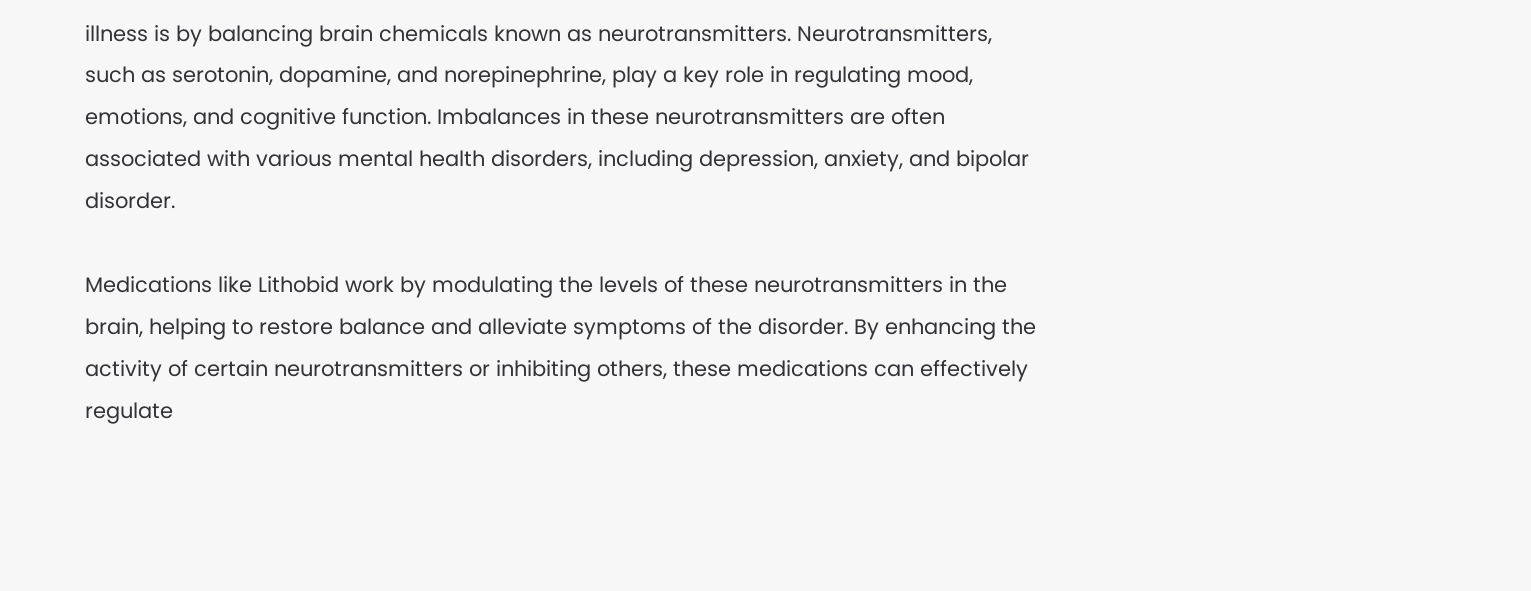illness is by balancing brain chemicals known as neurotransmitters. Neurotransmitters, such as serotonin, dopamine, and norepinephrine, play a key role in regulating mood, emotions, and cognitive function. Imbalances in these neurotransmitters are often associated with various mental health disorders, including depression, anxiety, and bipolar disorder.

Medications like Lithobid work by modulating the levels of these neurotransmitters in the brain, helping to restore balance and alleviate symptoms of the disorder. By enhancing the activity of certain neurotransmitters or inhibiting others, these medications can effectively regulate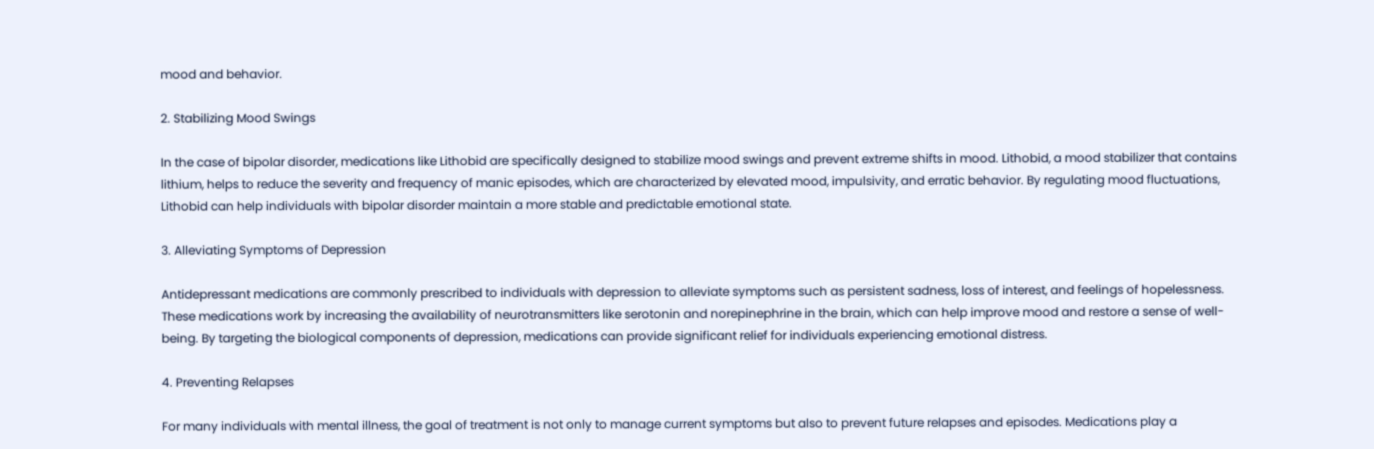mood and behavior.

2. Stabilizing Mood Swings

In the case of bipolar disorder, medications like Lithobid are specifically designed to stabilize mood swings and prevent extreme shifts in mood. Lithobid, a mood stabilizer that contains lithium, helps to reduce the severity and frequency of manic episodes, which are characterized by elevated mood, impulsivity, and erratic behavior. By regulating mood fluctuations, Lithobid can help individuals with bipolar disorder maintain a more stable and predictable emotional state.

3. Alleviating Symptoms of Depression

Antidepressant medications are commonly prescribed to individuals with depression to alleviate symptoms such as persistent sadness, loss of interest, and feelings of hopelessness. These medications work by increasing the availability of neurotransmitters like serotonin and norepinephrine in the brain, which can help improve mood and restore a sense of well-being. By targeting the biological components of depression, medications can provide significant relief for individuals experiencing emotional distress.

4. Preventing Relapses

For many individuals with mental illness, the goal of treatment is not only to manage current symptoms but also to prevent future relapses and episodes. Medications play a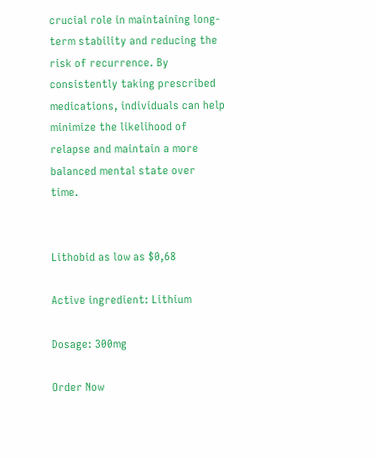crucial role in maintaining long-term stability and reducing the risk of recurrence. By consistently taking prescribed medications, individuals can help minimize the likelihood of relapse and maintain a more balanced mental state over time.


Lithobid as low as $0,68

Active ingredient: Lithium

Dosage: 300mg

Order Now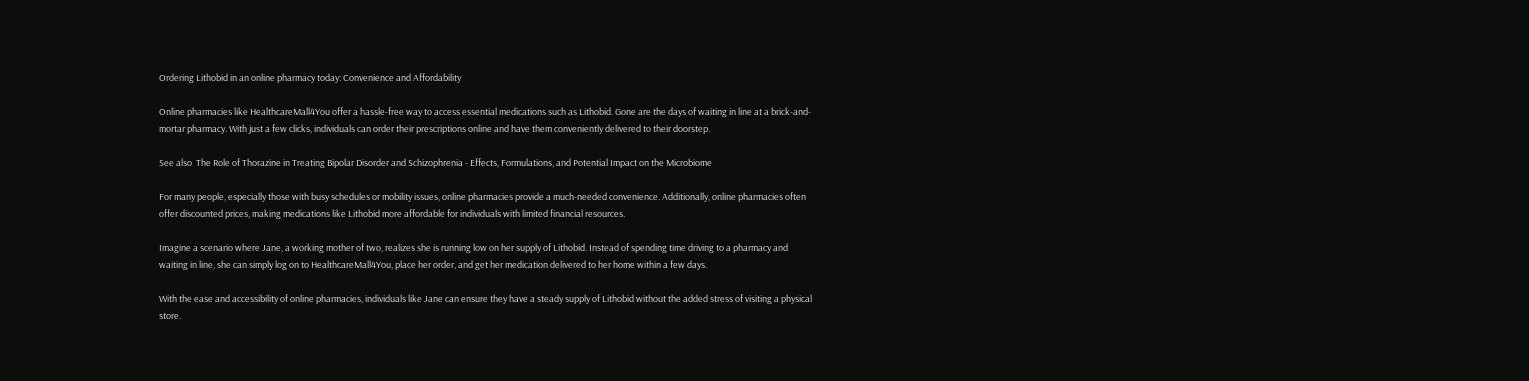Ordering Lithobid in an online pharmacy today: Convenience and Affordability

Online pharmacies like HealthcareMall4You offer a hassle-free way to access essential medications such as Lithobid. Gone are the days of waiting in line at a brick-and-mortar pharmacy. With just a few clicks, individuals can order their prescriptions online and have them conveniently delivered to their doorstep.

See also  The Role of Thorazine in Treating Bipolar Disorder and Schizophrenia - Effects, Formulations, and Potential Impact on the Microbiome

For many people, especially those with busy schedules or mobility issues, online pharmacies provide a much-needed convenience. Additionally, online pharmacies often offer discounted prices, making medications like Lithobid more affordable for individuals with limited financial resources.

Imagine a scenario where Jane, a working mother of two, realizes she is running low on her supply of Lithobid. Instead of spending time driving to a pharmacy and waiting in line, she can simply log on to HealthcareMall4You, place her order, and get her medication delivered to her home within a few days.

With the ease and accessibility of online pharmacies, individuals like Jane can ensure they have a steady supply of Lithobid without the added stress of visiting a physical store.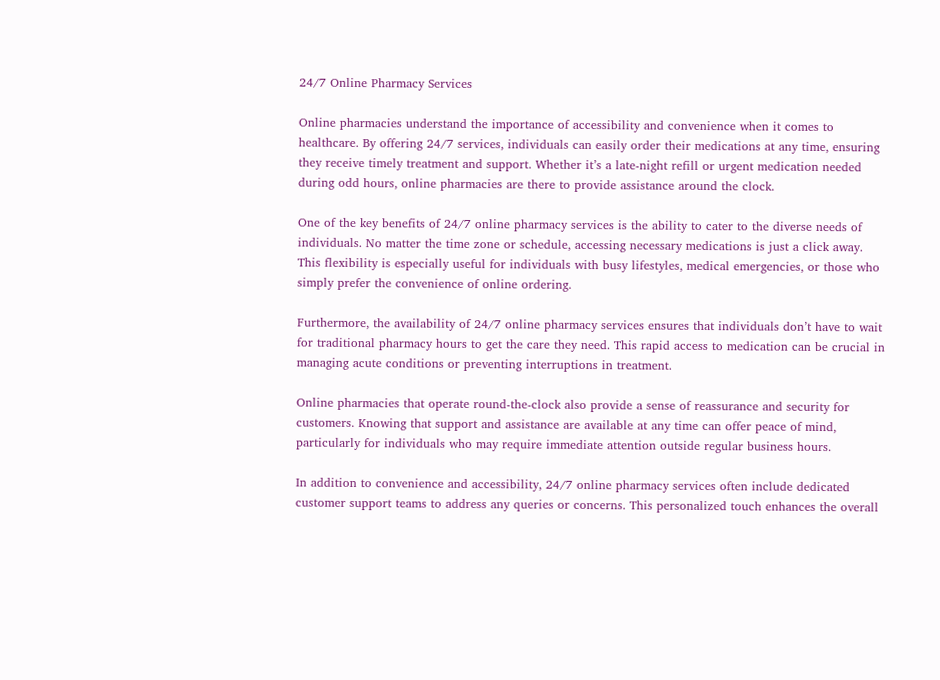24/7 Online Pharmacy Services

Online pharmacies understand the importance of accessibility and convenience when it comes to healthcare. By offering 24/7 services, individuals can easily order their medications at any time, ensuring they receive timely treatment and support. Whether it’s a late-night refill or urgent medication needed during odd hours, online pharmacies are there to provide assistance around the clock.

One of the key benefits of 24/7 online pharmacy services is the ability to cater to the diverse needs of individuals. No matter the time zone or schedule, accessing necessary medications is just a click away. This flexibility is especially useful for individuals with busy lifestyles, medical emergencies, or those who simply prefer the convenience of online ordering.

Furthermore, the availability of 24/7 online pharmacy services ensures that individuals don’t have to wait for traditional pharmacy hours to get the care they need. This rapid access to medication can be crucial in managing acute conditions or preventing interruptions in treatment.

Online pharmacies that operate round-the-clock also provide a sense of reassurance and security for customers. Knowing that support and assistance are available at any time can offer peace of mind, particularly for individuals who may require immediate attention outside regular business hours.

In addition to convenience and accessibility, 24/7 online pharmacy services often include dedicated customer support teams to address any queries or concerns. This personalized touch enhances the overall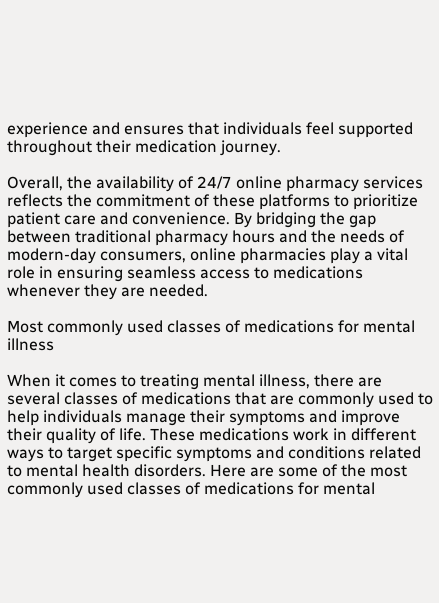experience and ensures that individuals feel supported throughout their medication journey.

Overall, the availability of 24/7 online pharmacy services reflects the commitment of these platforms to prioritize patient care and convenience. By bridging the gap between traditional pharmacy hours and the needs of modern-day consumers, online pharmacies play a vital role in ensuring seamless access to medications whenever they are needed.

Most commonly used classes of medications for mental illness

When it comes to treating mental illness, there are several classes of medications that are commonly used to help individuals manage their symptoms and improve their quality of life. These medications work in different ways to target specific symptoms and conditions related to mental health disorders. Here are some of the most commonly used classes of medications for mental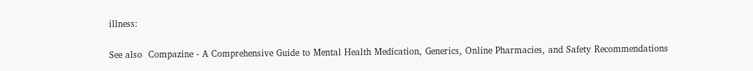illness:

See also  Compazine - A Comprehensive Guide to Mental Health Medication, Generics, Online Pharmacies, and Safety Recommendations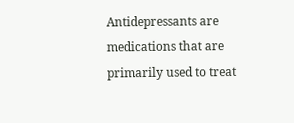Antidepressants are medications that are primarily used to treat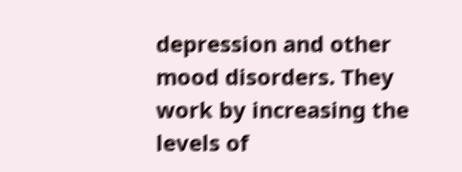depression and other mood disorders. They work by increasing the levels of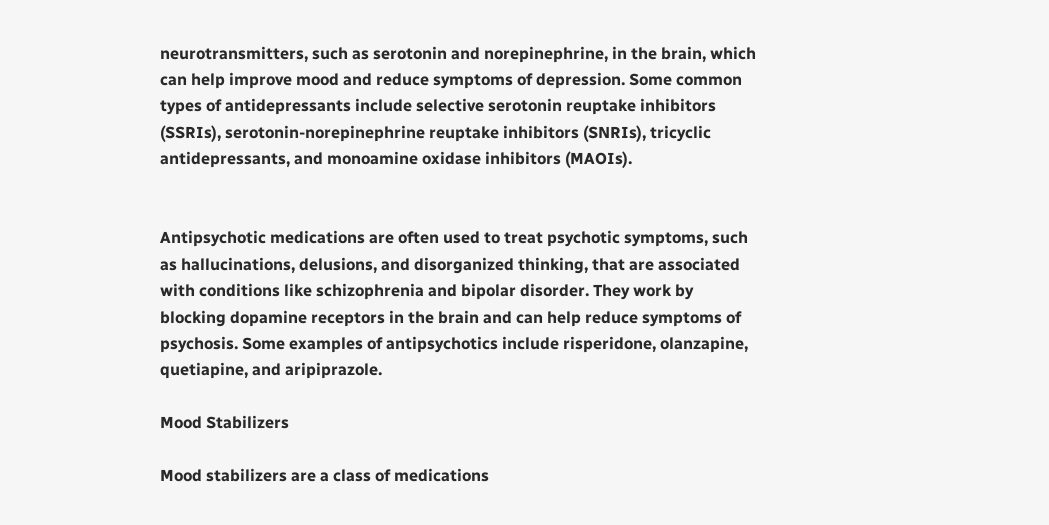neurotransmitters, such as serotonin and norepinephrine, in the brain, which can help improve mood and reduce symptoms of depression. Some common types of antidepressants include selective serotonin reuptake inhibitors (SSRIs), serotonin-norepinephrine reuptake inhibitors (SNRIs), tricyclic antidepressants, and monoamine oxidase inhibitors (MAOIs).


Antipsychotic medications are often used to treat psychotic symptoms, such as hallucinations, delusions, and disorganized thinking, that are associated with conditions like schizophrenia and bipolar disorder. They work by blocking dopamine receptors in the brain and can help reduce symptoms of psychosis. Some examples of antipsychotics include risperidone, olanzapine, quetiapine, and aripiprazole.

Mood Stabilizers

Mood stabilizers are a class of medications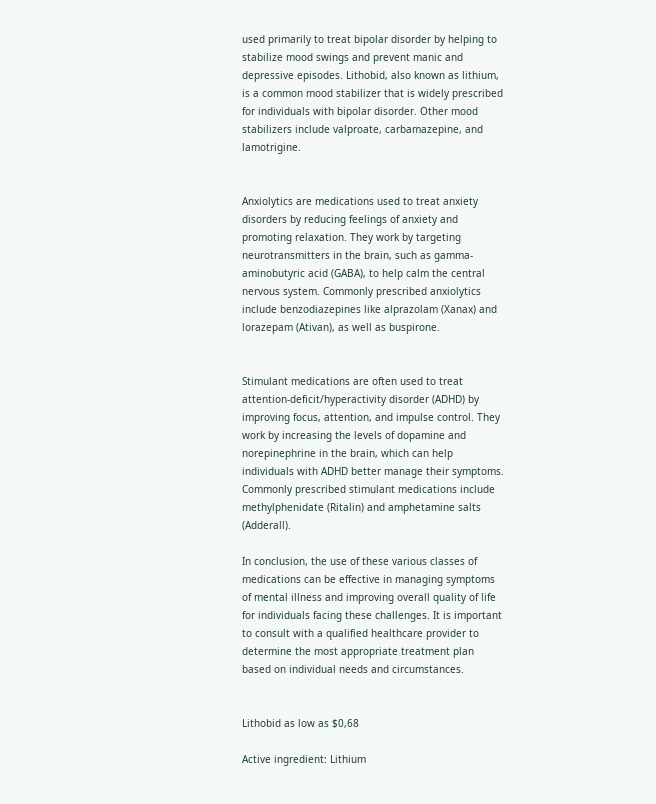used primarily to treat bipolar disorder by helping to stabilize mood swings and prevent manic and depressive episodes. Lithobid, also known as lithium, is a common mood stabilizer that is widely prescribed for individuals with bipolar disorder. Other mood stabilizers include valproate, carbamazepine, and lamotrigine.


Anxiolytics are medications used to treat anxiety disorders by reducing feelings of anxiety and promoting relaxation. They work by targeting neurotransmitters in the brain, such as gamma-aminobutyric acid (GABA), to help calm the central nervous system. Commonly prescribed anxiolytics include benzodiazepines like alprazolam (Xanax) and lorazepam (Ativan), as well as buspirone.


Stimulant medications are often used to treat attention-deficit/hyperactivity disorder (ADHD) by improving focus, attention, and impulse control. They work by increasing the levels of dopamine and norepinephrine in the brain, which can help individuals with ADHD better manage their symptoms. Commonly prescribed stimulant medications include methylphenidate (Ritalin) and amphetamine salts (Adderall).

In conclusion, the use of these various classes of medications can be effective in managing symptoms of mental illness and improving overall quality of life for individuals facing these challenges. It is important to consult with a qualified healthcare provider to determine the most appropriate treatment plan based on individual needs and circumstances.


Lithobid as low as $0,68

Active ingredient: Lithium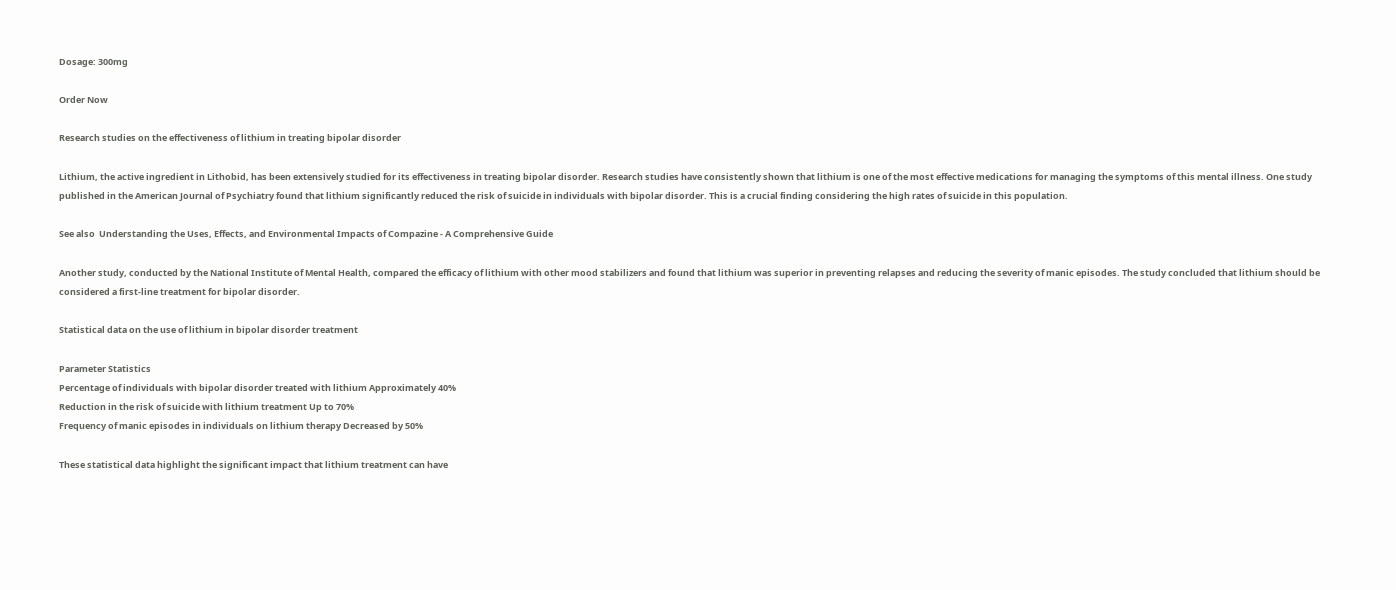Dosage: 300mg

Order Now

Research studies on the effectiveness of lithium in treating bipolar disorder

Lithium, the active ingredient in Lithobid, has been extensively studied for its effectiveness in treating bipolar disorder. Research studies have consistently shown that lithium is one of the most effective medications for managing the symptoms of this mental illness. One study published in the American Journal of Psychiatry found that lithium significantly reduced the risk of suicide in individuals with bipolar disorder. This is a crucial finding considering the high rates of suicide in this population.

See also  Understanding the Uses, Effects, and Environmental Impacts of Compazine - A Comprehensive Guide

Another study, conducted by the National Institute of Mental Health, compared the efficacy of lithium with other mood stabilizers and found that lithium was superior in preventing relapses and reducing the severity of manic episodes. The study concluded that lithium should be considered a first-line treatment for bipolar disorder.

Statistical data on the use of lithium in bipolar disorder treatment

Parameter Statistics
Percentage of individuals with bipolar disorder treated with lithium Approximately 40%
Reduction in the risk of suicide with lithium treatment Up to 70%
Frequency of manic episodes in individuals on lithium therapy Decreased by 50%

These statistical data highlight the significant impact that lithium treatment can have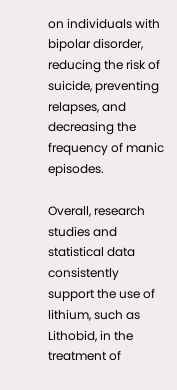on individuals with bipolar disorder, reducing the risk of suicide, preventing relapses, and decreasing the frequency of manic episodes.

Overall, research studies and statistical data consistently support the use of lithium, such as Lithobid, in the treatment of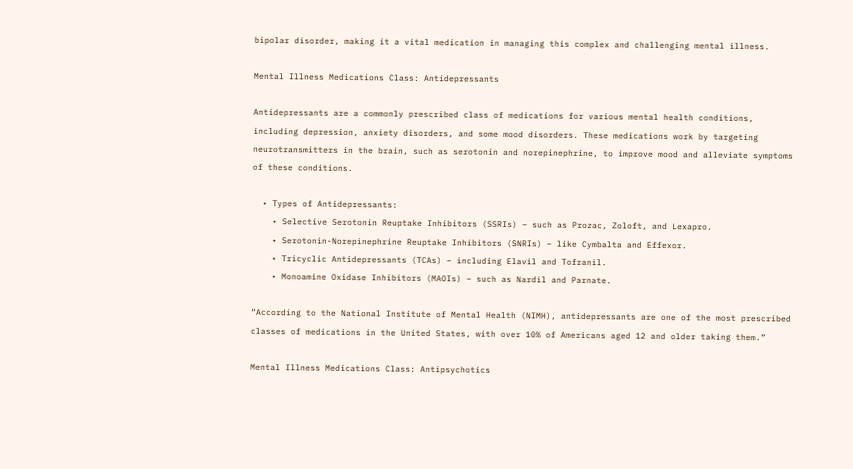bipolar disorder, making it a vital medication in managing this complex and challenging mental illness.

Mental Illness Medications Class: Antidepressants

Antidepressants are a commonly prescribed class of medications for various mental health conditions, including depression, anxiety disorders, and some mood disorders. These medications work by targeting neurotransmitters in the brain, such as serotonin and norepinephrine, to improve mood and alleviate symptoms of these conditions.

  • Types of Antidepressants:
    • Selective Serotonin Reuptake Inhibitors (SSRIs) – such as Prozac, Zoloft, and Lexapro.
    • Serotonin-Norepinephrine Reuptake Inhibitors (SNRIs) – like Cymbalta and Effexor.
    • Tricyclic Antidepressants (TCAs) – including Elavil and Tofranil.
    • Monoamine Oxidase Inhibitors (MAOIs) – such as Nardil and Parnate.

“According to the National Institute of Mental Health (NIMH), antidepressants are one of the most prescribed classes of medications in the United States, with over 10% of Americans aged 12 and older taking them.”

Mental Illness Medications Class: Antipsychotics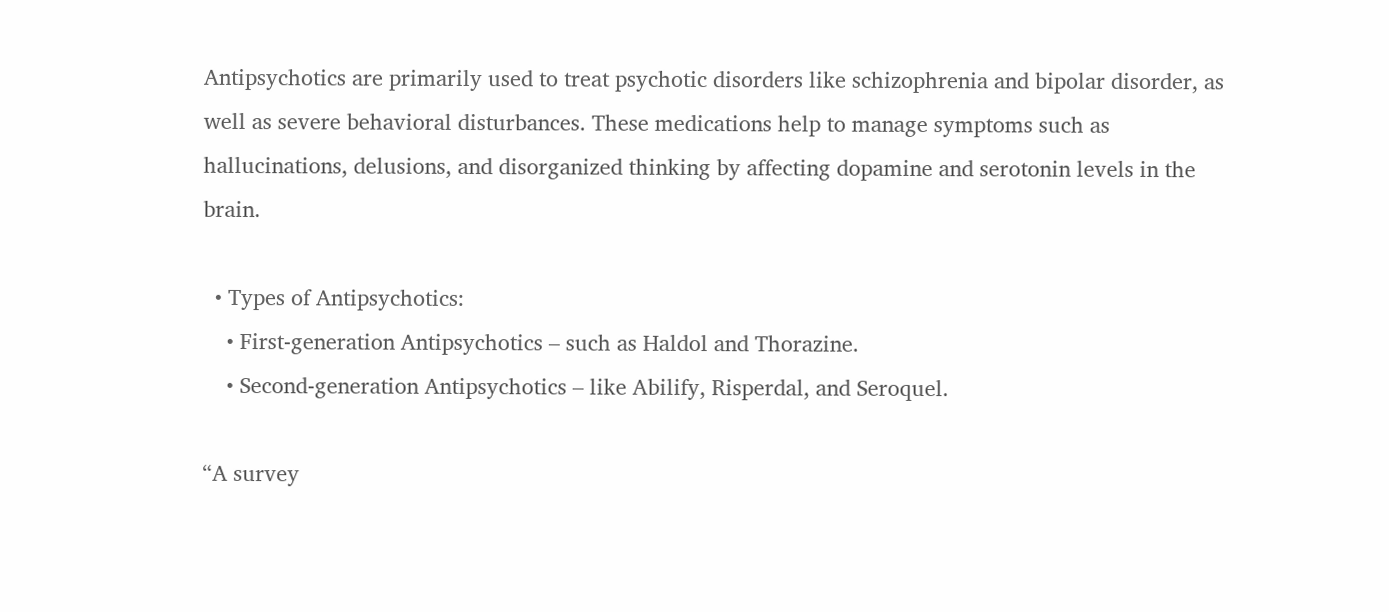Antipsychotics are primarily used to treat psychotic disorders like schizophrenia and bipolar disorder, as well as severe behavioral disturbances. These medications help to manage symptoms such as hallucinations, delusions, and disorganized thinking by affecting dopamine and serotonin levels in the brain.

  • Types of Antipsychotics:
    • First-generation Antipsychotics – such as Haldol and Thorazine.
    • Second-generation Antipsychotics – like Abilify, Risperdal, and Seroquel.

“A survey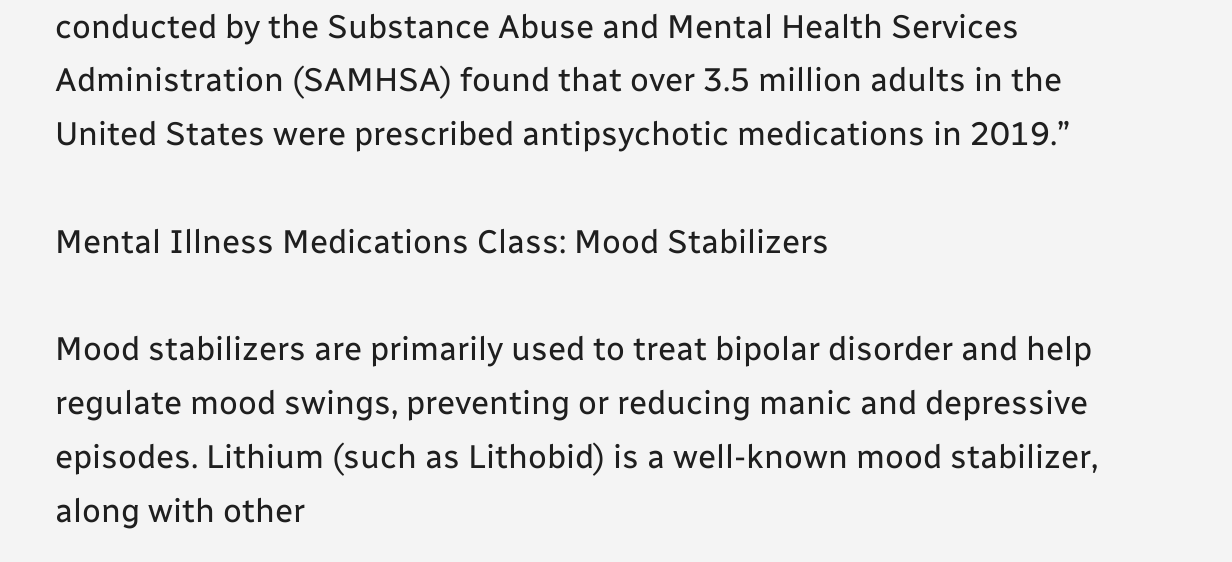conducted by the Substance Abuse and Mental Health Services Administration (SAMHSA) found that over 3.5 million adults in the United States were prescribed antipsychotic medications in 2019.”

Mental Illness Medications Class: Mood Stabilizers

Mood stabilizers are primarily used to treat bipolar disorder and help regulate mood swings, preventing or reducing manic and depressive episodes. Lithium (such as Lithobid) is a well-known mood stabilizer, along with other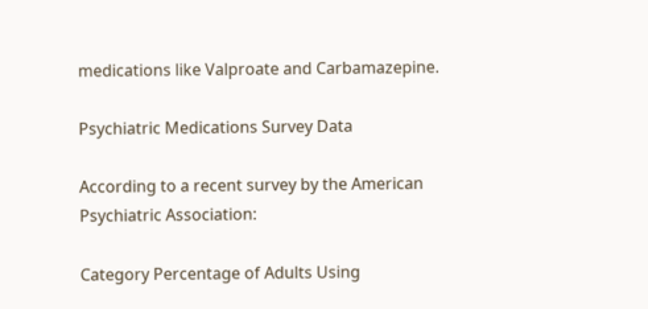medications like Valproate and Carbamazepine.

Psychiatric Medications Survey Data

According to a recent survey by the American Psychiatric Association:

Category Percentage of Adults Using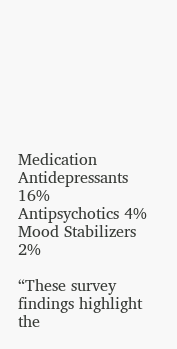Medication
Antidepressants 16%
Antipsychotics 4%
Mood Stabilizers 2%

“These survey findings highlight the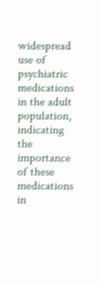widespread use of psychiatric medications in the adult population, indicating the importance of these medications in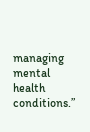managing mental health conditions.”